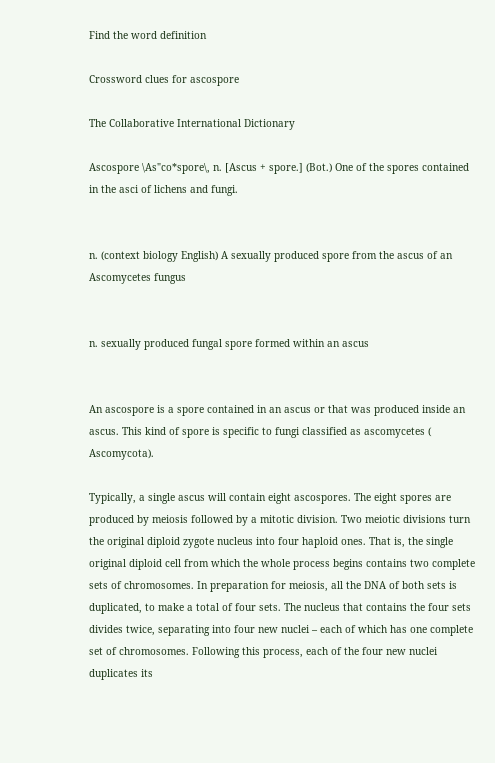Find the word definition

Crossword clues for ascospore

The Collaborative International Dictionary

Ascospore \As"co*spore\, n. [Ascus + spore.] (Bot.) One of the spores contained in the asci of lichens and fungi.


n. (context biology English) A sexually produced spore from the ascus of an Ascomycetes fungus


n. sexually produced fungal spore formed within an ascus


An ascospore is a spore contained in an ascus or that was produced inside an ascus. This kind of spore is specific to fungi classified as ascomycetes ( Ascomycota).

Typically, a single ascus will contain eight ascospores. The eight spores are produced by meiosis followed by a mitotic division. Two meiotic divisions turn the original diploid zygote nucleus into four haploid ones. That is, the single original diploid cell from which the whole process begins contains two complete sets of chromosomes. In preparation for meiosis, all the DNA of both sets is duplicated, to make a total of four sets. The nucleus that contains the four sets divides twice, separating into four new nuclei – each of which has one complete set of chromosomes. Following this process, each of the four new nuclei duplicates its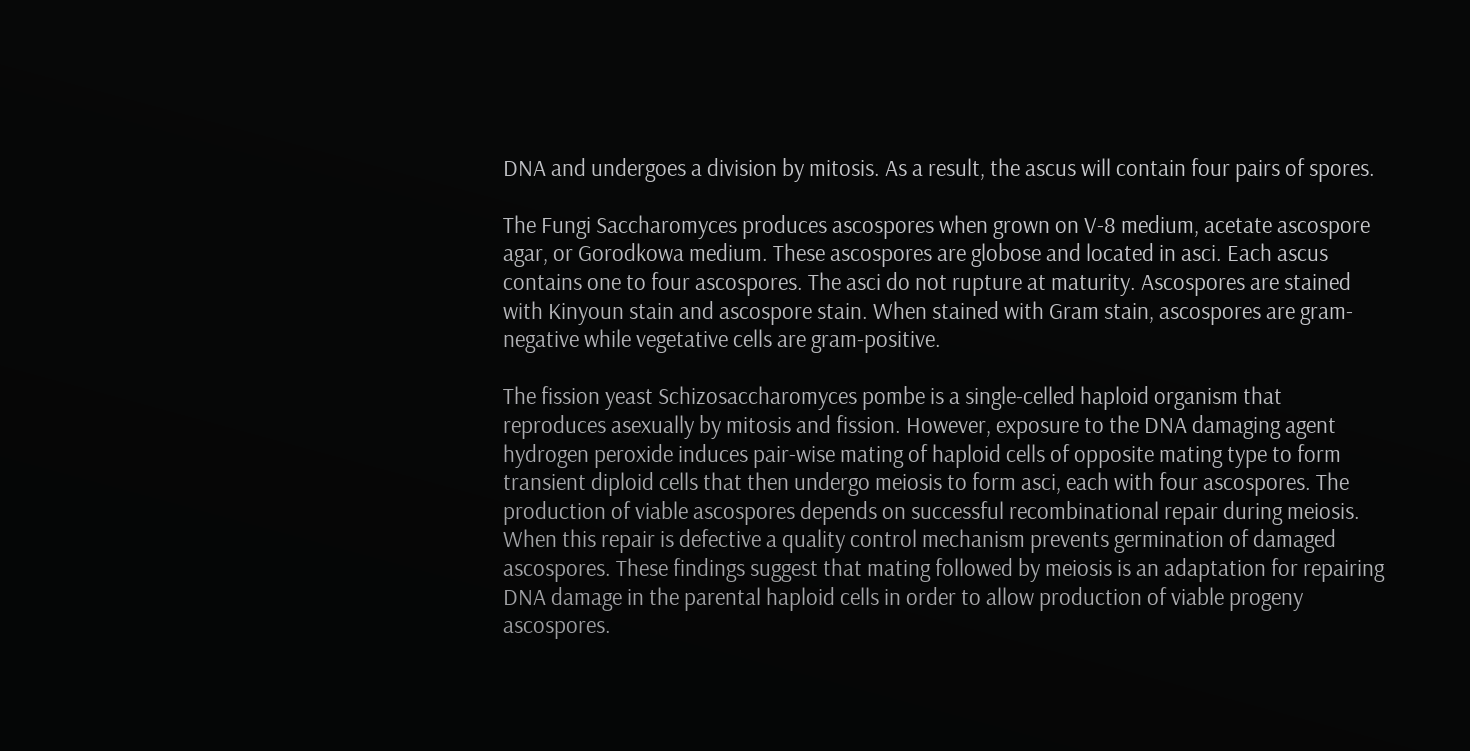DNA and undergoes a division by mitosis. As a result, the ascus will contain four pairs of spores.

The Fungi Saccharomyces produces ascospores when grown on V-8 medium, acetate ascospore agar, or Gorodkowa medium. These ascospores are globose and located in asci. Each ascus contains one to four ascospores. The asci do not rupture at maturity. Ascospores are stained with Kinyoun stain and ascospore stain. When stained with Gram stain, ascospores are gram-negative while vegetative cells are gram-positive.

The fission yeast Schizosaccharomyces pombe is a single-celled haploid organism that reproduces asexually by mitosis and fission. However, exposure to the DNA damaging agent hydrogen peroxide induces pair-wise mating of haploid cells of opposite mating type to form transient diploid cells that then undergo meiosis to form asci, each with four ascospores. The production of viable ascospores depends on successful recombinational repair during meiosis. When this repair is defective a quality control mechanism prevents germination of damaged ascospores. These findings suggest that mating followed by meiosis is an adaptation for repairing DNA damage in the parental haploid cells in order to allow production of viable progeny ascospores.